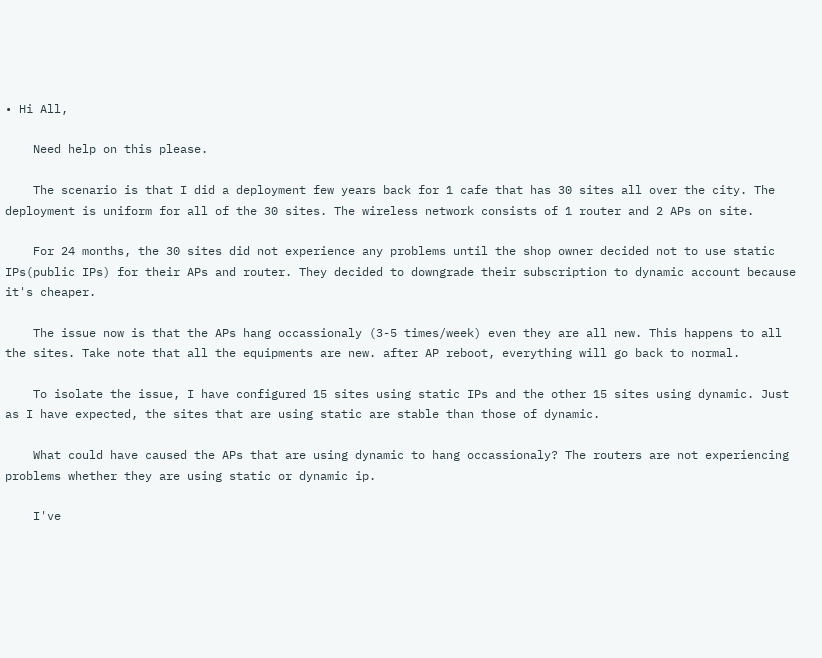• Hi All,

    Need help on this please.

    The scenario is that I did a deployment few years back for 1 cafe that has 30 sites all over the city. The deployment is uniform for all of the 30 sites. The wireless network consists of 1 router and 2 APs on site.

    For 24 months, the 30 sites did not experience any problems until the shop owner decided not to use static IPs(public IPs) for their APs and router. They decided to downgrade their subscription to dynamic account because it's cheaper.

    The issue now is that the APs hang occassionaly (3-5 times/week) even they are all new. This happens to all the sites. Take note that all the equipments are new. after AP reboot, everything will go back to normal.

    To isolate the issue, I have configured 15 sites using static IPs and the other 15 sites using dynamic. Just as I have expected, the sites that are using static are stable than those of dynamic.

    What could have caused the APs that are using dynamic to hang occassionaly? The routers are not experiencing problems whether they are using static or dynamic ip.

    I've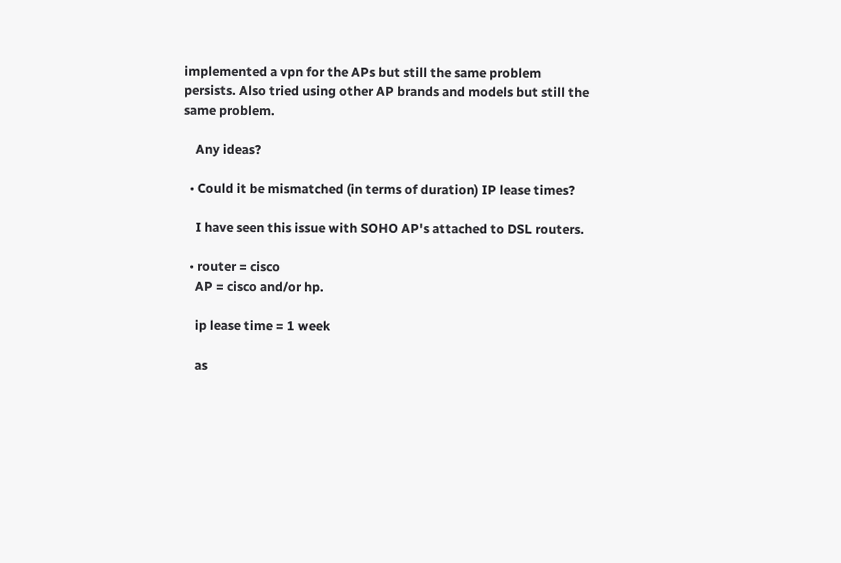implemented a vpn for the APs but still the same problem persists. Also tried using other AP brands and models but still the same problem.

    Any ideas?

  • Could it be mismatched (in terms of duration) IP lease times?

    I have seen this issue with SOHO AP's attached to DSL routers.

  • router = cisco
    AP = cisco and/or hp.

    ip lease time = 1 week

    as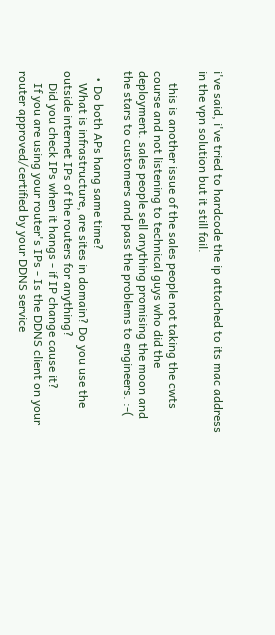i've said, i've tried to hardcode the ip attached to its mac address in the vpn solution but it still fail.

    this is another issue of the sales people not taking the cwts course and not listening to technical guys who did the deployment. sales people sell anything promising the moon and the stars to customers and pass the problems to engineers. :-(

  • Do both APs hang same time?
    What is infrastructure, are sites in domain? Do you use the outside internet IPs of the routers for anything?
    Did you check IPs when it hangs - if IP change cause it?
    If you are using your router's IPs - Is the DDNS client on your router approved/certified by your DDNS service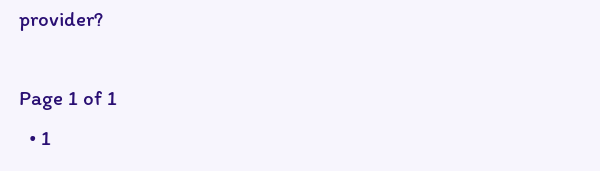provider?

Page 1 of 1
  • 1